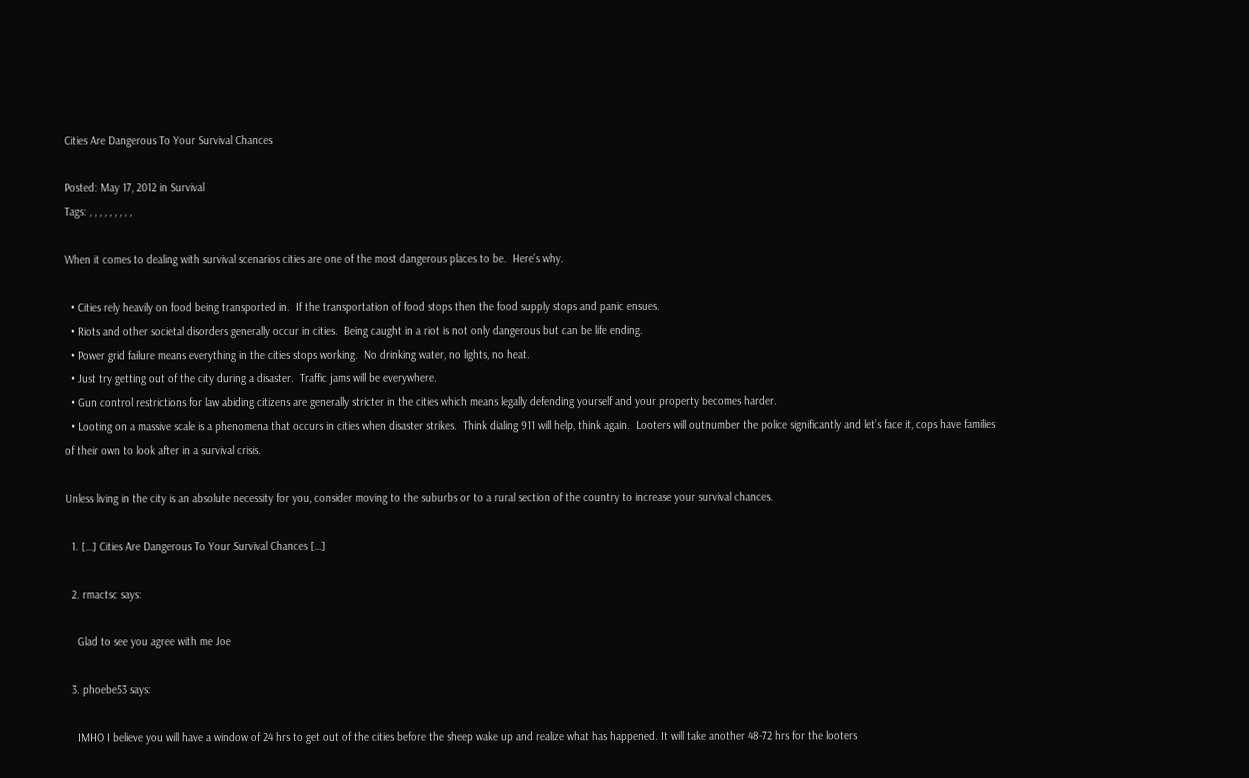Cities Are Dangerous To Your Survival Chances

Posted: May 17, 2012 in Survival
Tags: , , , , , , , , ,

When it comes to dealing with survival scenarios cities are one of the most dangerous places to be.  Here’s why.

  • Cities rely heavily on food being transported in.  If the transportation of food stops then the food supply stops and panic ensues.
  • Riots and other societal disorders generally occur in cities.  Being caught in a riot is not only dangerous but can be life ending.
  • Power grid failure means everything in the cities stops working.  No drinking water, no lights, no heat.
  • Just try getting out of the city during a disaster.  Traffic jams will be everywhere.
  • Gun control restrictions for law abiding citizens are generally stricter in the cities which means legally defending yourself and your property becomes harder.
  • Looting on a massive scale is a phenomena that occurs in cities when disaster strikes.  Think dialing 911 will help, think again.  Looters will outnumber the police significantly and let’s face it, cops have families of their own to look after in a survival crisis.

Unless living in the city is an absolute necessity for you, consider moving to the suburbs or to a rural section of the country to increase your survival chances.

  1. […] Cities Are Dangerous To Your Survival Chances […]

  2. rmactsc says:

    Glad to see you agree with me Joe

  3. phoebe53 says:

    IMHO I believe you will have a window of 24 hrs to get out of the cities before the sheep wake up and realize what has happened. It will take another 48-72 hrs for the looters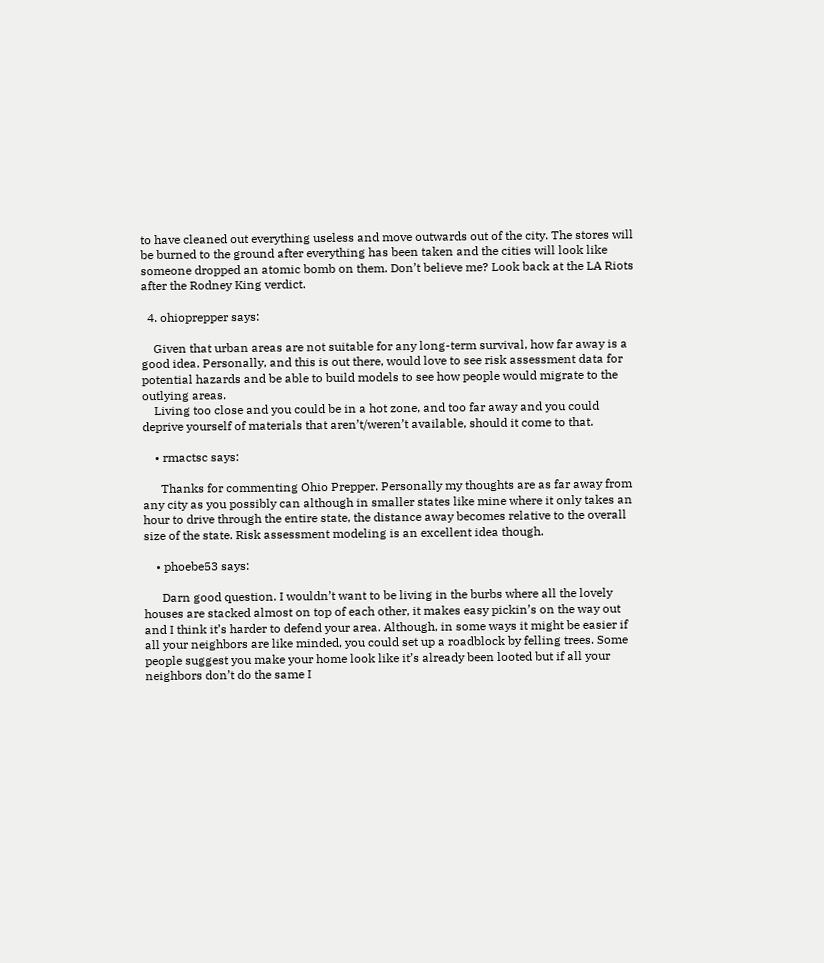to have cleaned out everything useless and move outwards out of the city. The stores will be burned to the ground after everything has been taken and the cities will look like someone dropped an atomic bomb on them. Don’t believe me? Look back at the LA Riots after the Rodney King verdict.

  4. ohioprepper says:

    Given that urban areas are not suitable for any long-term survival, how far away is a good idea. Personally, and this is out there, would love to see risk assessment data for potential hazards and be able to build models to see how people would migrate to the outlying areas.
    Living too close and you could be in a hot zone, and too far away and you could deprive yourself of materials that aren’t/weren’t available, should it come to that.

    • rmactsc says:

      Thanks for commenting Ohio Prepper. Personally my thoughts are as far away from any city as you possibly can although in smaller states like mine where it only takes an hour to drive through the entire state, the distance away becomes relative to the overall size of the state. Risk assessment modeling is an excellent idea though.

    • phoebe53 says:

      Darn good question. I wouldn’t want to be living in the burbs where all the lovely houses are stacked almost on top of each other, it makes easy pickin’s on the way out and I think it’s harder to defend your area. Although, in some ways it might be easier if all your neighbors are like minded, you could set up a roadblock by felling trees. Some people suggest you make your home look like it’s already been looted but if all your neighbors don’t do the same I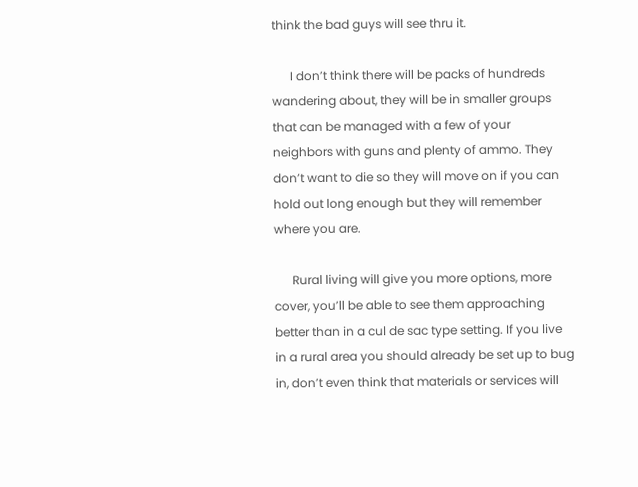think the bad guys will see thru it.

      I don’t think there will be packs of hundreds wandering about, they will be in smaller groups that can be managed with a few of your neighbors with guns and plenty of ammo. They don’t want to die so they will move on if you can hold out long enough but they will remember where you are.

      Rural living will give you more options, more cover, you’ll be able to see them approaching better than in a cul de sac type setting. If you live in a rural area you should already be set up to bug in, don’t even think that materials or services will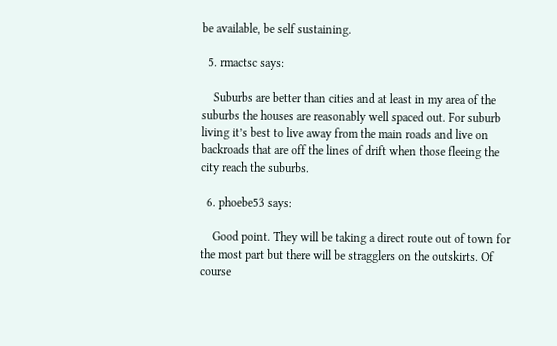be available, be self sustaining.

  5. rmactsc says:

    Suburbs are better than cities and at least in my area of the suburbs the houses are reasonably well spaced out. For suburb living it’s best to live away from the main roads and live on backroads that are off the lines of drift when those fleeing the city reach the suburbs.

  6. phoebe53 says:

    Good point. They will be taking a direct route out of town for the most part but there will be stragglers on the outskirts. Of course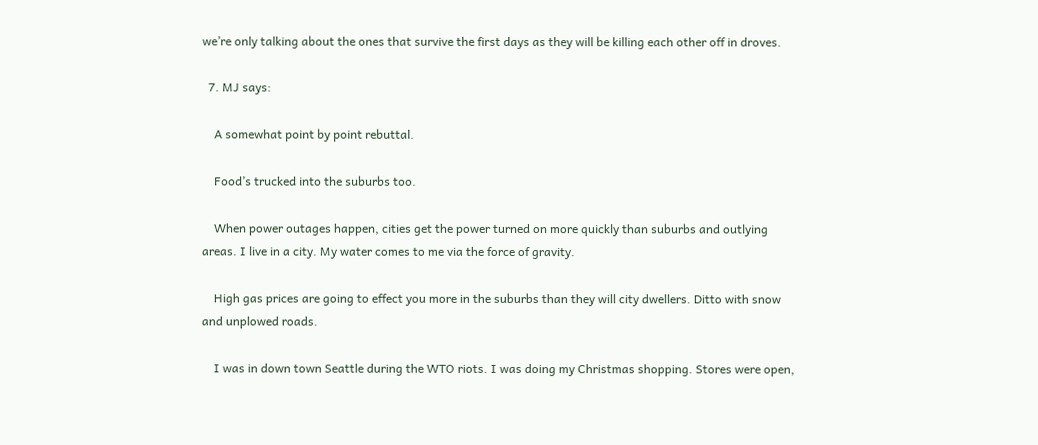we’re only talking about the ones that survive the first days as they will be killing each other off in droves.

  7. MJ says:

    A somewhat point by point rebuttal.

    Food’s trucked into the suburbs too.

    When power outages happen, cities get the power turned on more quickly than suburbs and outlying areas. I live in a city. My water comes to me via the force of gravity.

    High gas prices are going to effect you more in the suburbs than they will city dwellers. Ditto with snow and unplowed roads.

    I was in down town Seattle during the WTO riots. I was doing my Christmas shopping. Stores were open,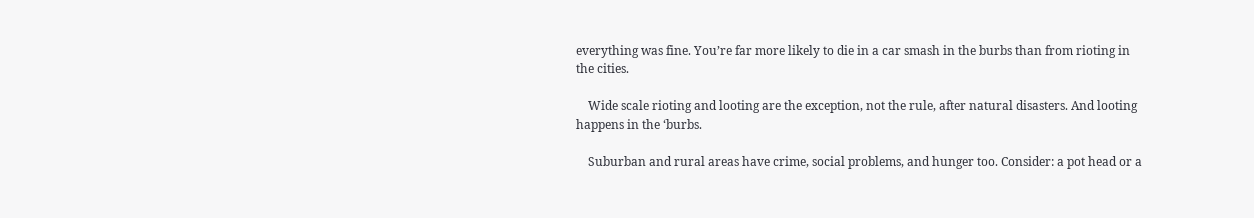everything was fine. You’re far more likely to die in a car smash in the burbs than from rioting in the cities.

    Wide scale rioting and looting are the exception, not the rule, after natural disasters. And looting happens in the ‘burbs.

    Suburban and rural areas have crime, social problems, and hunger too. Consider: a pot head or a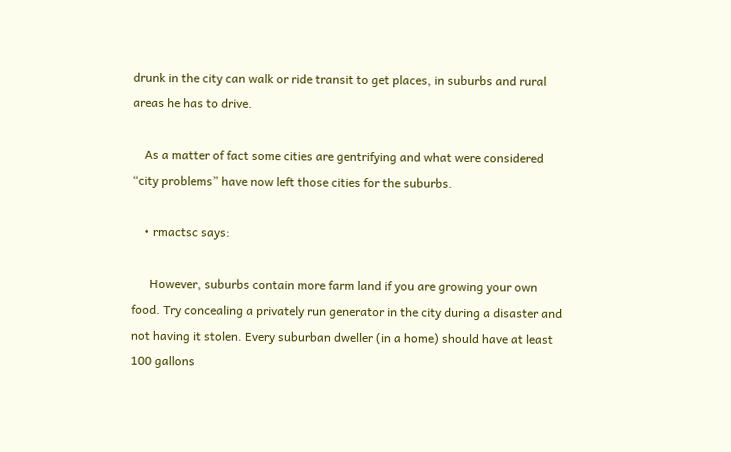drunk in the city can walk or ride transit to get places, in suburbs and rural areas he has to drive.

    As a matter of fact some cities are gentrifying and what were considered “city problems” have now left those cities for the suburbs.

    • rmactsc says:

      However, suburbs contain more farm land if you are growing your own food. Try concealing a privately run generator in the city during a disaster and not having it stolen. Every suburban dweller (in a home) should have at least 100 gallons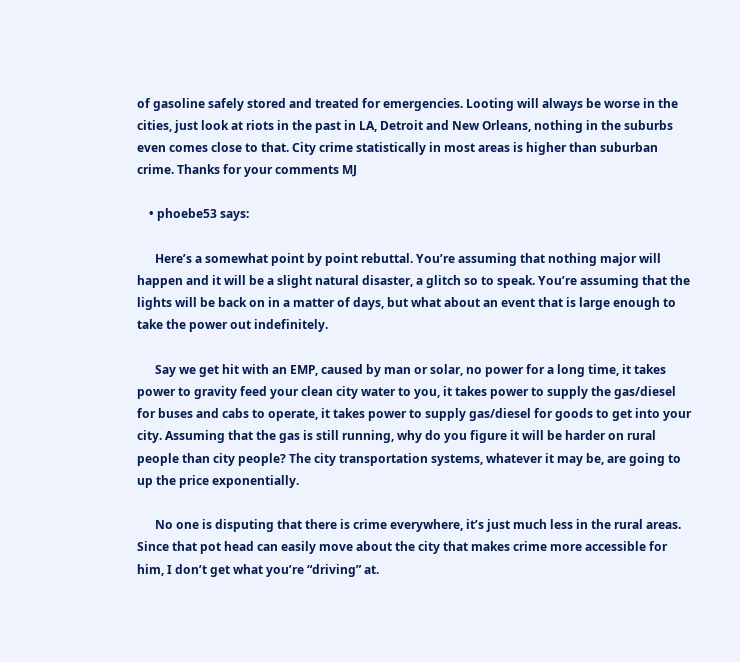of gasoline safely stored and treated for emergencies. Looting will always be worse in the cities, just look at riots in the past in LA, Detroit and New Orleans, nothing in the suburbs even comes close to that. City crime statistically in most areas is higher than suburban crime. Thanks for your comments MJ

    • phoebe53 says:

      Here’s a somewhat point by point rebuttal. You’re assuming that nothing major will happen and it will be a slight natural disaster, a glitch so to speak. You’re assuming that the lights will be back on in a matter of days, but what about an event that is large enough to take the power out indefinitely.

      Say we get hit with an EMP, caused by man or solar, no power for a long time, it takes power to gravity feed your clean city water to you, it takes power to supply the gas/diesel for buses and cabs to operate, it takes power to supply gas/diesel for goods to get into your city. Assuming that the gas is still running, why do you figure it will be harder on rural people than city people? The city transportation systems, whatever it may be, are going to up the price exponentially.

      No one is disputing that there is crime everywhere, it’s just much less in the rural areas. Since that pot head can easily move about the city that makes crime more accessible for him, I don’t get what you’re “driving” at.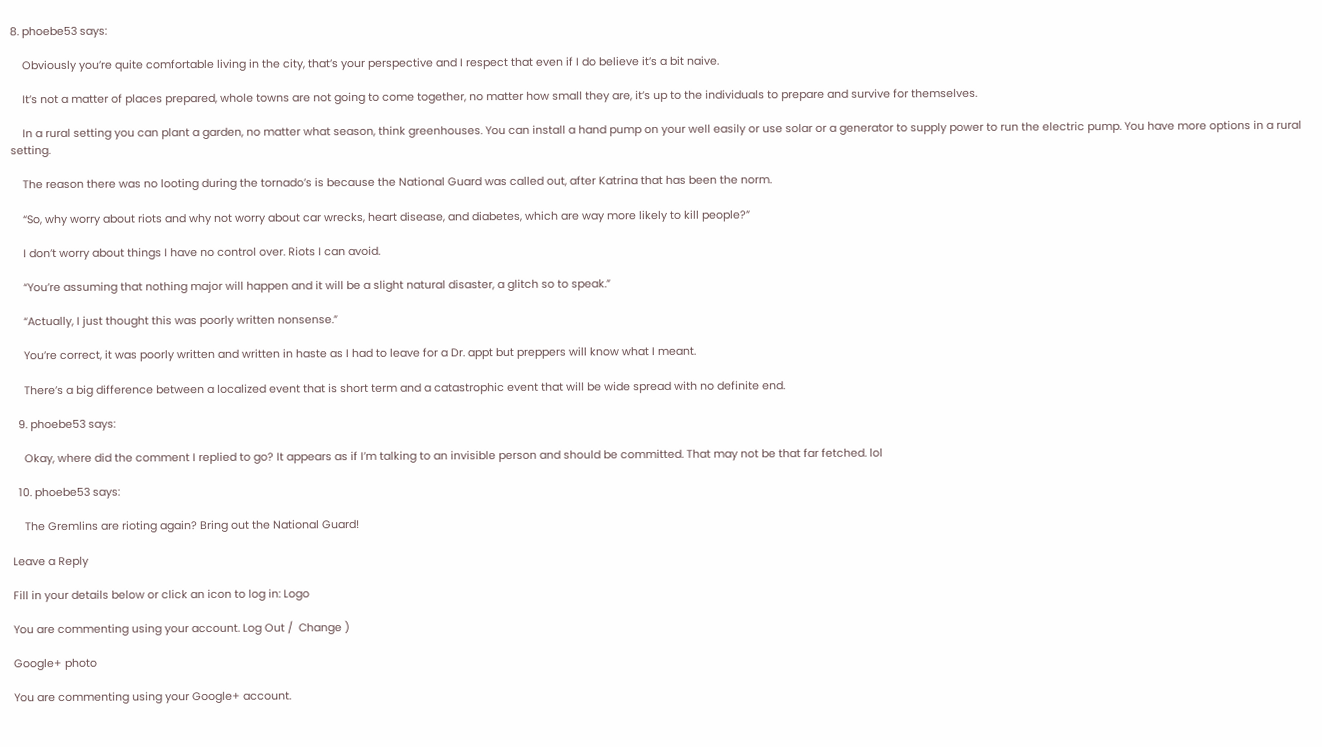8. phoebe53 says:

    Obviously you’re quite comfortable living in the city, that’s your perspective and I respect that even if I do believe it’s a bit naive.

    It’s not a matter of places prepared, whole towns are not going to come together, no matter how small they are, it’s up to the individuals to prepare and survive for themselves.

    In a rural setting you can plant a garden, no matter what season, think greenhouses. You can install a hand pump on your well easily or use solar or a generator to supply power to run the electric pump. You have more options in a rural setting.

    The reason there was no looting during the tornado’s is because the National Guard was called out, after Katrina that has been the norm.

    “So, why worry about riots and why not worry about car wrecks, heart disease, and diabetes, which are way more likely to kill people?”

    I don’t worry about things I have no control over. Riots I can avoid.

    “You’re assuming that nothing major will happen and it will be a slight natural disaster, a glitch so to speak.”

    “Actually, I just thought this was poorly written nonsense.”

    You’re correct, it was poorly written and written in haste as I had to leave for a Dr. appt but preppers will know what I meant.

    There’s a big difference between a localized event that is short term and a catastrophic event that will be wide spread with no definite end.

  9. phoebe53 says:

    Okay, where did the comment I replied to go? It appears as if I’m talking to an invisible person and should be committed. That may not be that far fetched. lol

  10. phoebe53 says:

    The Gremlins are rioting again? Bring out the National Guard!

Leave a Reply

Fill in your details below or click an icon to log in: Logo

You are commenting using your account. Log Out /  Change )

Google+ photo

You are commenting using your Google+ account.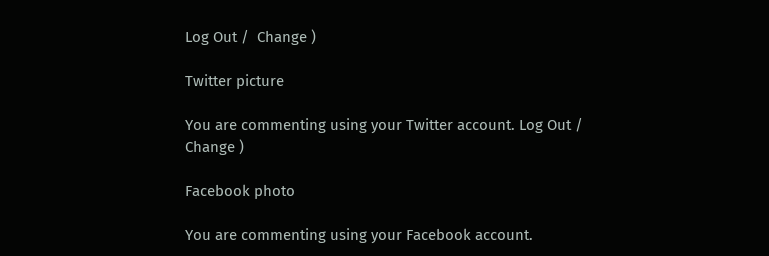Log Out /  Change )

Twitter picture

You are commenting using your Twitter account. Log Out /  Change )

Facebook photo

You are commenting using your Facebook account.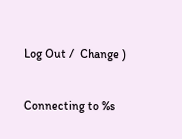Log Out /  Change )


Connecting to %s